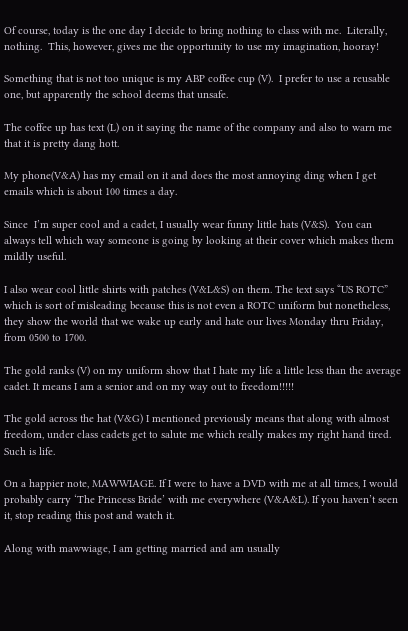Of course, today is the one day I decide to bring nothing to class with me.  Literally, nothing.  This, however, gives me the opportunity to use my imagination, hooray!

Something that is not too unique is my ABP coffee cup (V).  I prefer to use a reusable one, but apparently the school deems that unsafe.

The coffee up has text (L) on it saying the name of the company and also to warn me that it is pretty dang hott.

My phone(V&A) has my email on it and does the most annoying ding when I get emails which is about 100 times a day.

Since  I’m super cool and a cadet, I usually wear funny little hats (V&S).  You can always tell which way someone is going by looking at their cover which makes them mildly useful.

I also wear cool little shirts with patches (V&L&S) on them. The text says “US ROTC”  which is sort of misleading because this is not even a ROTC uniform but nonetheless, they show the world that we wake up early and hate our lives Monday thru Friday, from 0500 to 1700.

The gold ranks (V) on my uniform show that I hate my life a little less than the average cadet. It means I am a senior and on my way out to freedom!!!!!

The gold across the hat (V&G) I mentioned previously means that along with almost freedom, under class cadets get to salute me which really makes my right hand tired.  Such is life.

On a happier note, MAWWIAGE. If I were to have a DVD with me at all times, I would probably carry ‘The Princess Bride’ with me everywhere (V&A&L). If you haven’t seen it, stop reading this post and watch it.

Along with mawwiage, I am getting married and am usually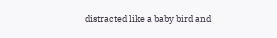distracted like a baby bird and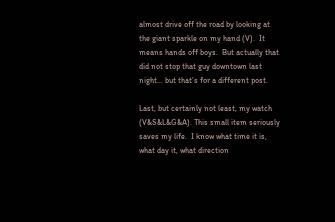almost drive off the road by looking at the giant sparkle on my hand (V).  It means hands off boys.  But actually that did not stop that guy downtown last night… but that’s for a different post.

Last, but certainly not least, my watch (V&S&L&G&A). This small item seriously saves my life.  I know what time it is, what day it, what direction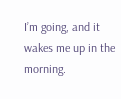I’m going, and it wakes me up in the morning.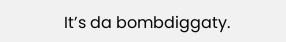It’s da bombdiggaty.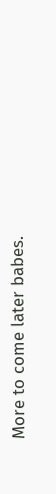More to come later babes.